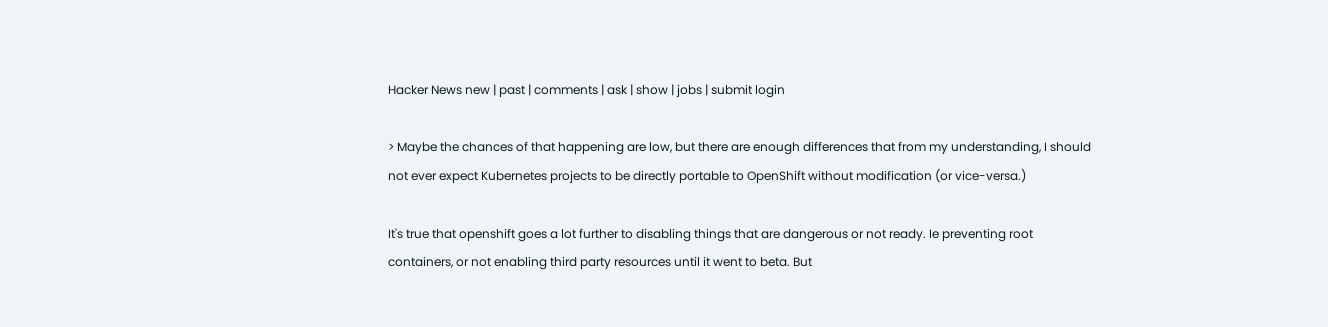Hacker News new | past | comments | ask | show | jobs | submit login

> Maybe the chances of that happening are low, but there are enough differences that from my understanding, I should not ever expect Kubernetes projects to be directly portable to OpenShift without modification (or vice-versa.)

It's true that openshift goes a lot further to disabling things that are dangerous or not ready. Ie preventing root containers, or not enabling third party resources until it went to beta. But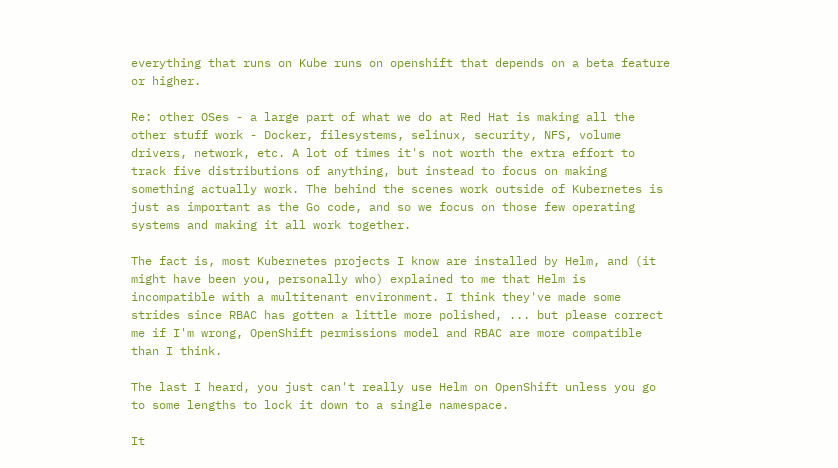everything that runs on Kube runs on openshift that depends on a beta feature or higher.

Re: other OSes - a large part of what we do at Red Hat is making all the other stuff work - Docker, filesystems, selinux, security, NFS, volume drivers, network, etc. A lot of times it's not worth the extra effort to track five distributions of anything, but instead to focus on making something actually work. The behind the scenes work outside of Kubernetes is just as important as the Go code, and so we focus on those few operating systems and making it all work together.

The fact is, most Kubernetes projects I know are installed by Helm, and (it might have been you, personally who) explained to me that Helm is incompatible with a multitenant environment. I think they've made some strides since RBAC has gotten a little more polished, ... but please correct me if I'm wrong, OpenShift permissions model and RBAC are more compatible than I think.

The last I heard, you just can't really use Helm on OpenShift unless you go to some lengths to lock it down to a single namespace.

It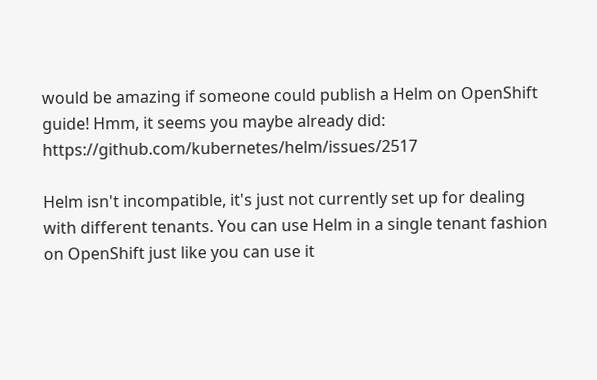would be amazing if someone could publish a Helm on OpenShift guide! Hmm, it seems you maybe already did: https://github.com/kubernetes/helm/issues/2517

Helm isn't incompatible, it's just not currently set up for dealing with different tenants. You can use Helm in a single tenant fashion on OpenShift just like you can use it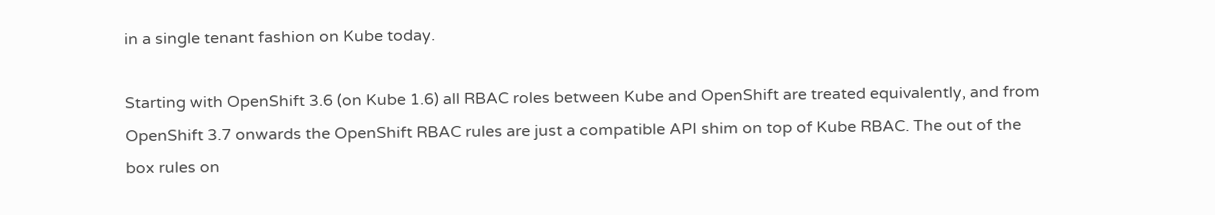in a single tenant fashion on Kube today.

Starting with OpenShift 3.6 (on Kube 1.6) all RBAC roles between Kube and OpenShift are treated equivalently, and from OpenShift 3.7 onwards the OpenShift RBAC rules are just a compatible API shim on top of Kube RBAC. The out of the box rules on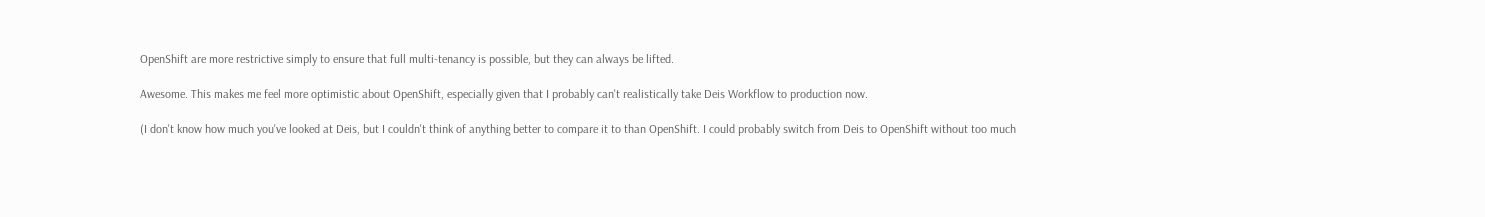OpenShift are more restrictive simply to ensure that full multi-tenancy is possible, but they can always be lifted.

Awesome. This makes me feel more optimistic about OpenShift, especially given that I probably can't realistically take Deis Workflow to production now.

(I don't know how much you've looked at Deis, but I couldn't think of anything better to compare it to than OpenShift. I could probably switch from Deis to OpenShift without too much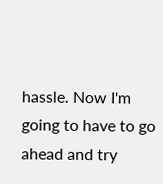hassle. Now I'm going to have to go ahead and try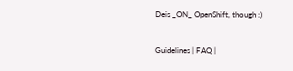Deis _ON_ OpenShift, though :)

Guidelines | FAQ |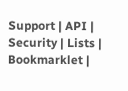Support | API | Security | Lists | Bookmarklet |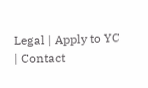Legal | Apply to YC | Contact